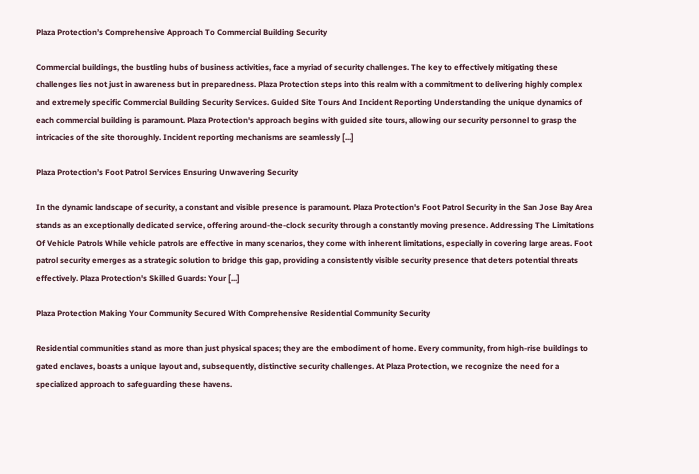Plaza Protection’s Comprehensive Approach To Commercial Building Security

Commercial buildings, the bustling hubs of business activities, face a myriad of security challenges. The key to effectively mitigating these challenges lies not just in awareness but in preparedness. Plaza Protection steps into this realm with a commitment to delivering highly complex and extremely specific Commercial Building Security Services. Guided Site Tours And Incident Reporting Understanding the unique dynamics of each commercial building is paramount. Plaza Protection's approach begins with guided site tours, allowing our security personnel to grasp the intricacies of the site thoroughly. Incident reporting mechanisms are seamlessly [...]

Plaza Protection’s Foot Patrol Services Ensuring Unwavering Security

In the dynamic landscape of security, a constant and visible presence is paramount. Plaza Protection's Foot Patrol Security in the San Jose Bay Area stands as an exceptionally dedicated service, offering around-the-clock security through a constantly moving presence. Addressing The Limitations Of Vehicle Patrols While vehicle patrols are effective in many scenarios, they come with inherent limitations, especially in covering large areas. Foot patrol security emerges as a strategic solution to bridge this gap, providing a consistently visible security presence that deters potential threats effectively. Plaza Protection's Skilled Guards: Your [...]

Plaza Protection Making Your Community Secured With Comprehensive Residential Community Security

Residential communities stand as more than just physical spaces; they are the embodiment of home. Every community, from high-rise buildings to gated enclaves, boasts a unique layout and, subsequently, distinctive security challenges. At Plaza Protection, we recognize the need for a specialized approach to safeguarding these havens.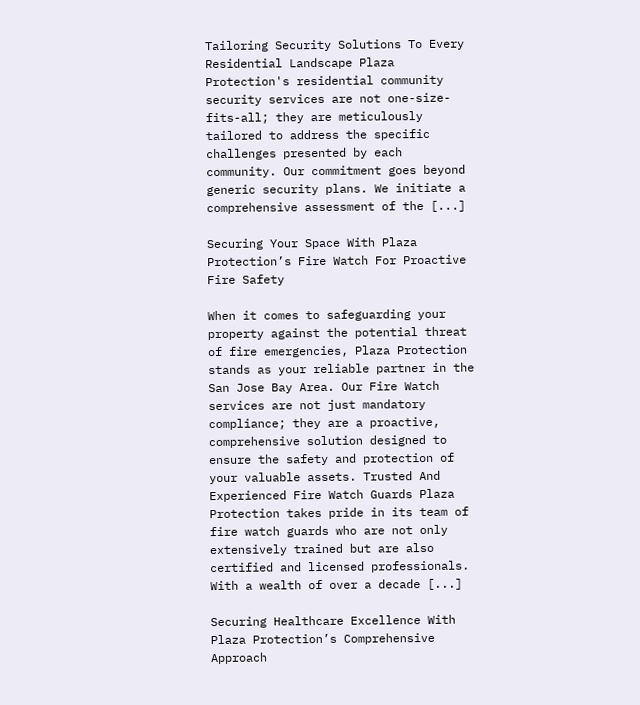Tailoring Security Solutions To Every Residential Landscape Plaza Protection's residential community security services are not one-size-fits-all; they are meticulously tailored to address the specific challenges presented by each community. Our commitment goes beyond generic security plans. We initiate a comprehensive assessment of the [...]

Securing Your Space With Plaza Protection’s Fire Watch For Proactive Fire Safety

When it comes to safeguarding your property against the potential threat of fire emergencies, Plaza Protection stands as your reliable partner in the San Jose Bay Area. Our Fire Watch services are not just mandatory compliance; they are a proactive, comprehensive solution designed to ensure the safety and protection of your valuable assets. Trusted And Experienced Fire Watch Guards Plaza Protection takes pride in its team of fire watch guards who are not only extensively trained but are also certified and licensed professionals. With a wealth of over a decade [...]

Securing Healthcare Excellence With Plaza Protection’s Comprehensive Approach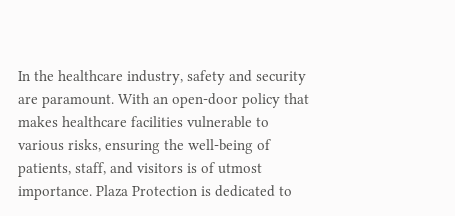In the healthcare industry, safety and security are paramount. With an open-door policy that makes healthcare facilities vulnerable to various risks, ensuring the well-being of patients, staff, and visitors is of utmost importance. Plaza Protection is dedicated to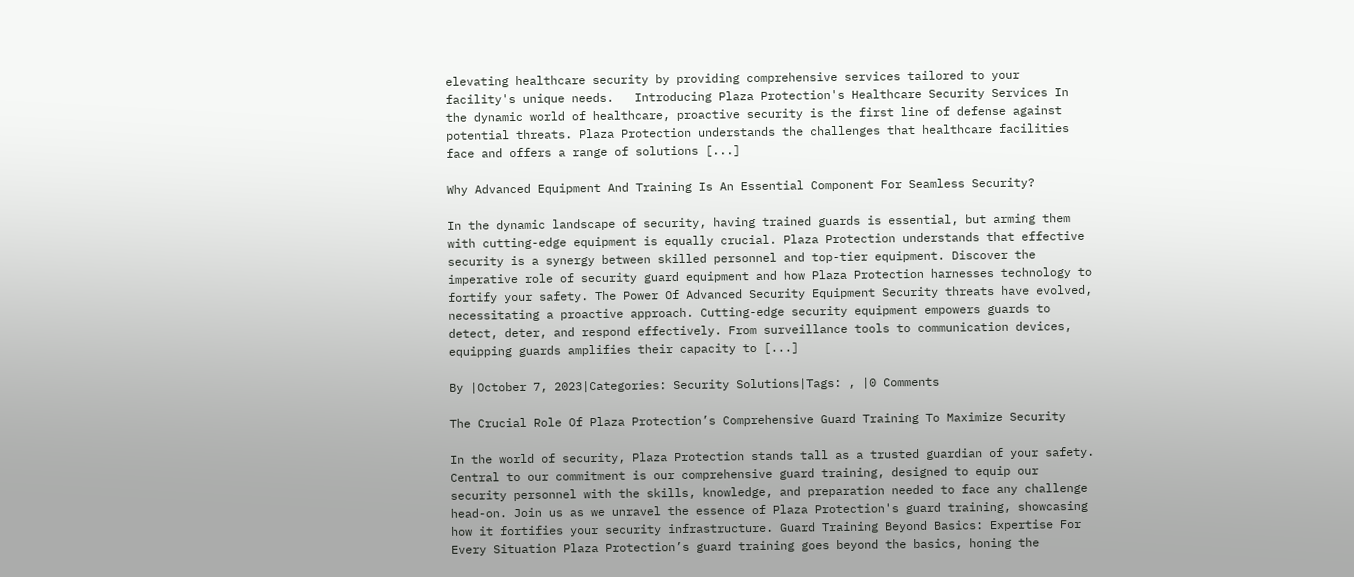elevating healthcare security by providing comprehensive services tailored to your facility's unique needs.   Introducing Plaza Protection's Healthcare Security Services In the dynamic world of healthcare, proactive security is the first line of defense against potential threats. Plaza Protection understands the challenges that healthcare facilities face and offers a range of solutions [...]

Why Advanced Equipment And Training Is An Essential Component For Seamless Security?

In the dynamic landscape of security, having trained guards is essential, but arming them with cutting-edge equipment is equally crucial. Plaza Protection understands that effective security is a synergy between skilled personnel and top-tier equipment. Discover the imperative role of security guard equipment and how Plaza Protection harnesses technology to fortify your safety. The Power Of Advanced Security Equipment Security threats have evolved, necessitating a proactive approach. Cutting-edge security equipment empowers guards to detect, deter, and respond effectively. From surveillance tools to communication devices, equipping guards amplifies their capacity to [...]

By |October 7, 2023|Categories: Security Solutions|Tags: , |0 Comments

The Crucial Role Of Plaza Protection’s Comprehensive Guard Training To Maximize Security

In the world of security, Plaza Protection stands tall as a trusted guardian of your safety. Central to our commitment is our comprehensive guard training, designed to equip our security personnel with the skills, knowledge, and preparation needed to face any challenge head-on. Join us as we unravel the essence of Plaza Protection's guard training, showcasing how it fortifies your security infrastructure. Guard Training Beyond Basics: Expertise For Every Situation Plaza Protection’s guard training goes beyond the basics, honing the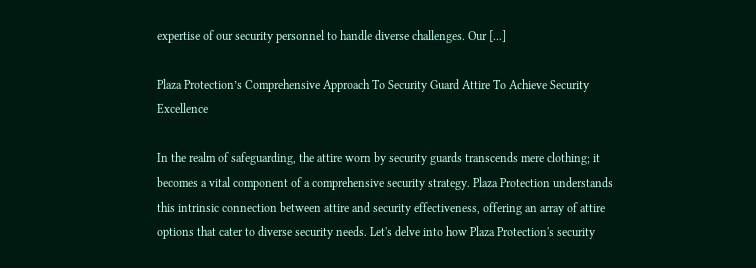expertise of our security personnel to handle diverse challenges. Our [...]

Plaza Protection’s Comprehensive Approach To Security Guard Attire To Achieve Security Excellence

In the realm of safeguarding, the attire worn by security guards transcends mere clothing; it becomes a vital component of a comprehensive security strategy. Plaza Protection understands this intrinsic connection between attire and security effectiveness, offering an array of attire options that cater to diverse security needs. Let's delve into how Plaza Protection's security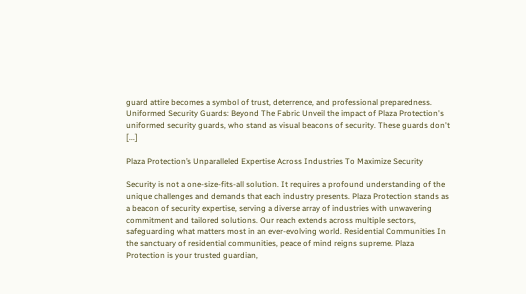guard attire becomes a symbol of trust, deterrence, and professional preparedness. Uniformed Security Guards: Beyond The Fabric Unveil the impact of Plaza Protection's uniformed security guards, who stand as visual beacons of security. These guards don't [...]

Plaza Protection’s Unparalleled Expertise Across Industries To Maximize Security

Security is not a one-size-fits-all solution. It requires a profound understanding of the unique challenges and demands that each industry presents. Plaza Protection stands as a beacon of security expertise, serving a diverse array of industries with unwavering commitment and tailored solutions. Our reach extends across multiple sectors, safeguarding what matters most in an ever-evolving world. Residential Communities In the sanctuary of residential communities, peace of mind reigns supreme. Plaza Protection is your trusted guardian,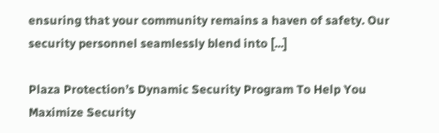ensuring that your community remains a haven of safety. Our security personnel seamlessly blend into [...]

Plaza Protection’s Dynamic Security Program To Help You Maximize Security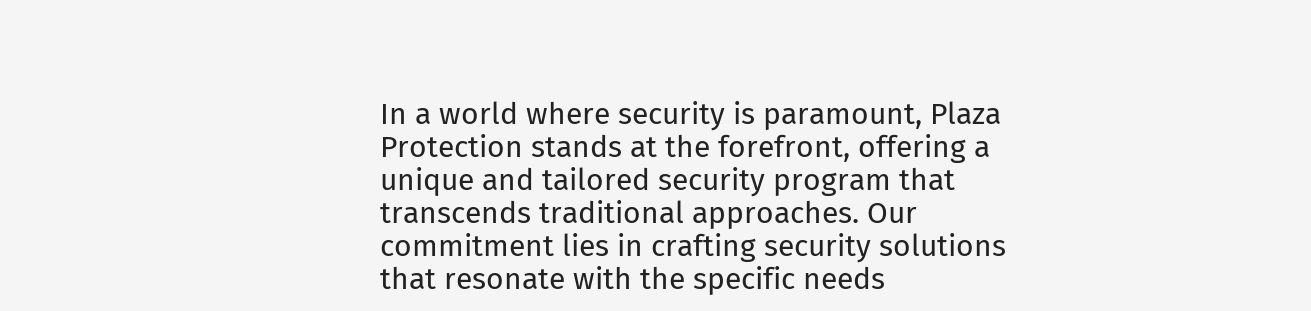In a world where security is paramount, Plaza Protection stands at the forefront, offering a unique and tailored security program that transcends traditional approaches. Our commitment lies in crafting security solutions that resonate with the specific needs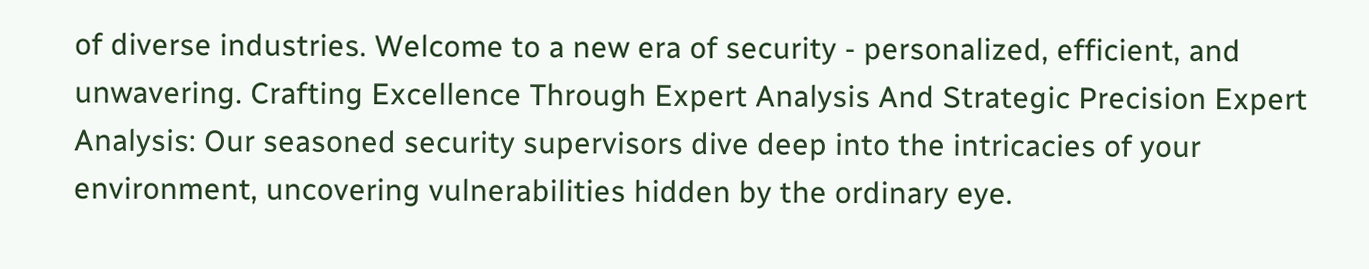of diverse industries. Welcome to a new era of security - personalized, efficient, and unwavering. Crafting Excellence Through Expert Analysis And Strategic Precision Expert Analysis: Our seasoned security supervisors dive deep into the intricacies of your environment, uncovering vulnerabilities hidden by the ordinary eye.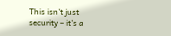This isn't just security – it's a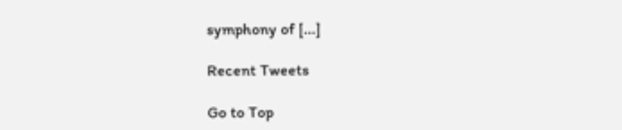symphony of [...]

Recent Tweets

Go to Top